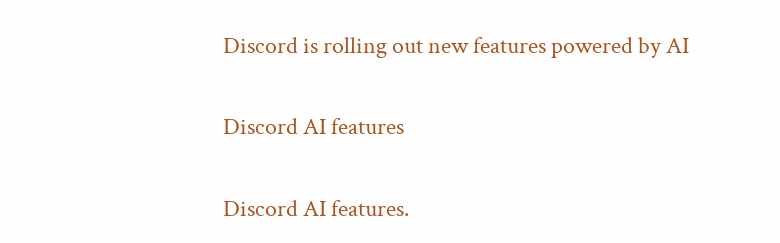Discord is rolling out new features powered by AI

Discord AI features

Discord AI features.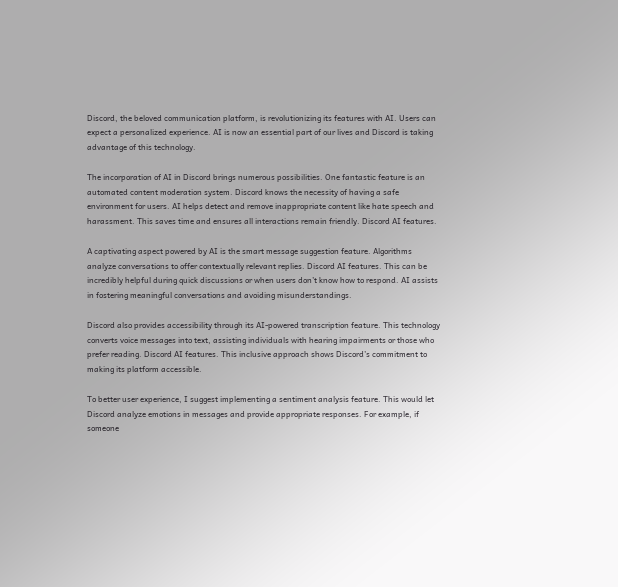Discord, the beloved communication platform, is revolutionizing its features with AI. Users can expect a personalized experience. AI is now an essential part of our lives and Discord is taking advantage of this technology.

The incorporation of AI in Discord brings numerous possibilities. One fantastic feature is an automated content moderation system. Discord knows the necessity of having a safe environment for users. AI helps detect and remove inappropriate content like hate speech and harassment. This saves time and ensures all interactions remain friendly. Discord AI features.

A captivating aspect powered by AI is the smart message suggestion feature. Algorithms analyze conversations to offer contextually relevant replies. Discord AI features. This can be incredibly helpful during quick discussions or when users don’t know how to respond. AI assists in fostering meaningful conversations and avoiding misunderstandings.

Discord also provides accessibility through its AI-powered transcription feature. This technology converts voice messages into text, assisting individuals with hearing impairments or those who prefer reading. Discord AI features. This inclusive approach shows Discord’s commitment to making its platform accessible.

To better user experience, I suggest implementing a sentiment analysis feature. This would let Discord analyze emotions in messages and provide appropriate responses. For example, if someone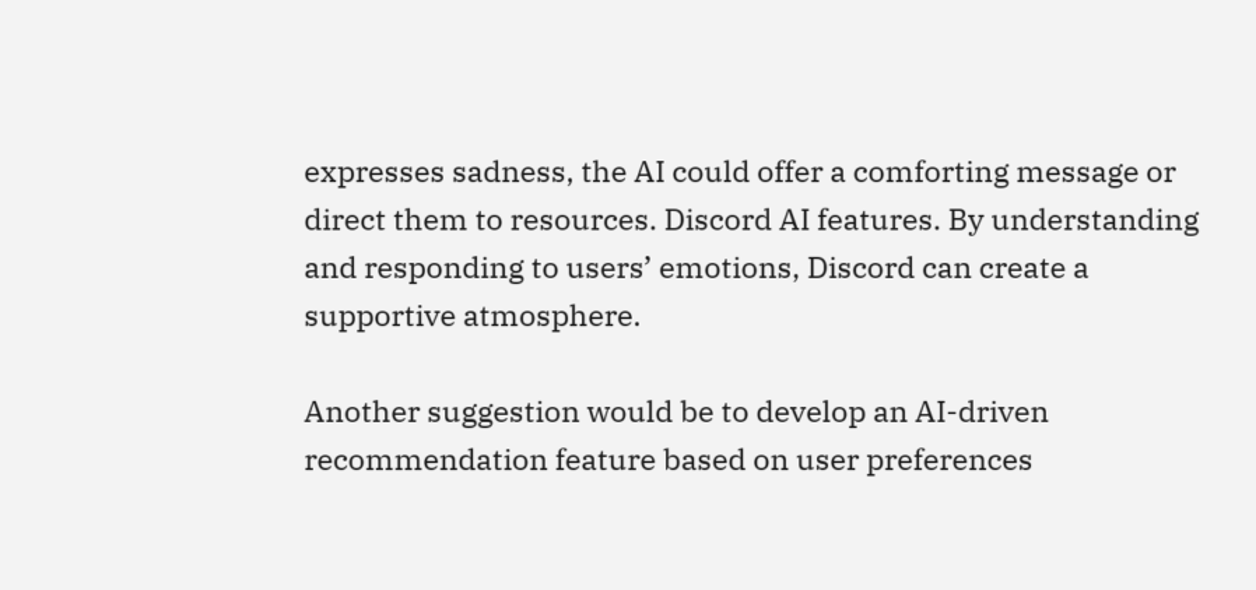expresses sadness, the AI could offer a comforting message or direct them to resources. Discord AI features. By understanding and responding to users’ emotions, Discord can create a supportive atmosphere.

Another suggestion would be to develop an AI-driven recommendation feature based on user preferences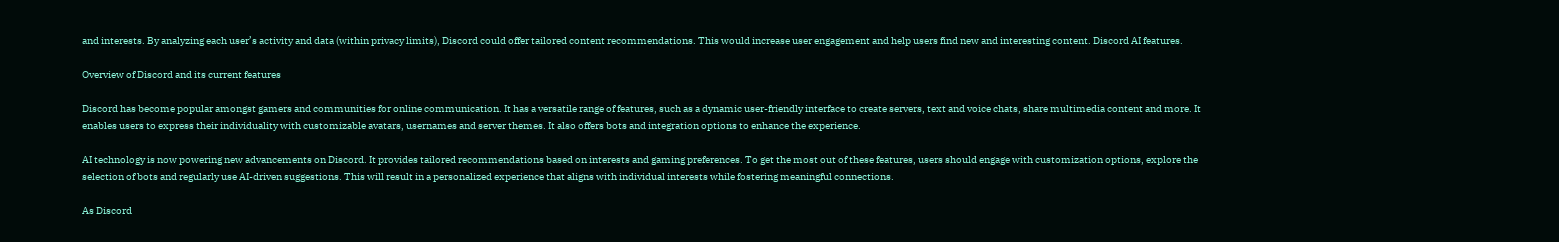and interests. By analyzing each user’s activity and data (within privacy limits), Discord could offer tailored content recommendations. This would increase user engagement and help users find new and interesting content. Discord AI features.

Overview of Discord and its current features

Discord has become popular amongst gamers and communities for online communication. It has a versatile range of features, such as a dynamic user-friendly interface to create servers, text and voice chats, share multimedia content and more. It enables users to express their individuality with customizable avatars, usernames and server themes. It also offers bots and integration options to enhance the experience.

AI technology is now powering new advancements on Discord. It provides tailored recommendations based on interests and gaming preferences. To get the most out of these features, users should engage with customization options, explore the selection of bots and regularly use AI-driven suggestions. This will result in a personalized experience that aligns with individual interests while fostering meaningful connections.

As Discord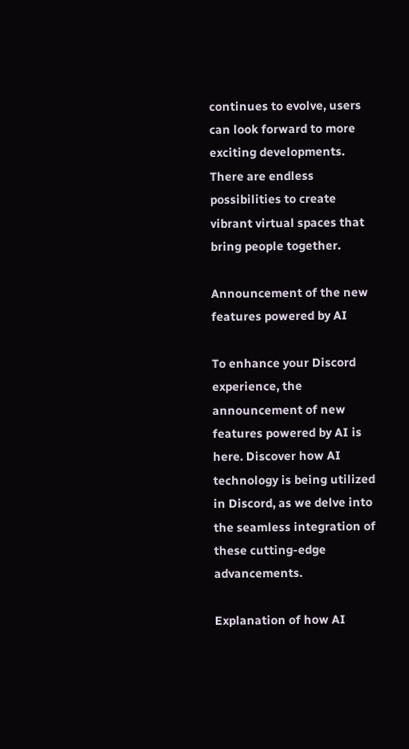continues to evolve, users can look forward to more exciting developments. There are endless possibilities to create vibrant virtual spaces that bring people together.

Announcement of the new features powered by AI

To enhance your Discord experience, the announcement of new features powered by AI is here. Discover how AI technology is being utilized in Discord, as we delve into the seamless integration of these cutting-edge advancements.

Explanation of how AI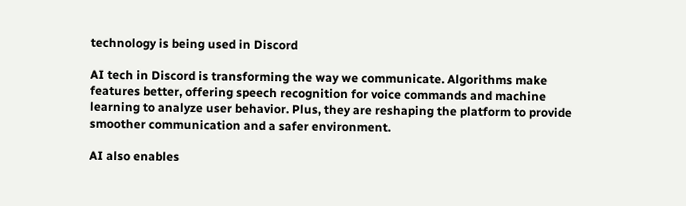technology is being used in Discord

AI tech in Discord is transforming the way we communicate. Algorithms make features better, offering speech recognition for voice commands and machine learning to analyze user behavior. Plus, they are reshaping the platform to provide smoother communication and a safer environment.

AI also enables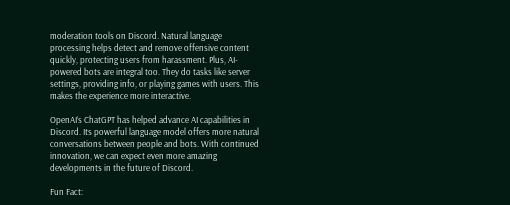moderation tools on Discord. Natural language processing helps detect and remove offensive content quickly, protecting users from harassment. Plus, AI-powered bots are integral too. They do tasks like server settings, providing info, or playing games with users. This makes the experience more interactive.

OpenAI’s ChatGPT has helped advance AI capabilities in Discord. Its powerful language model offers more natural conversations between people and bots. With continued innovation, we can expect even more amazing developments in the future of Discord.

Fun Fact: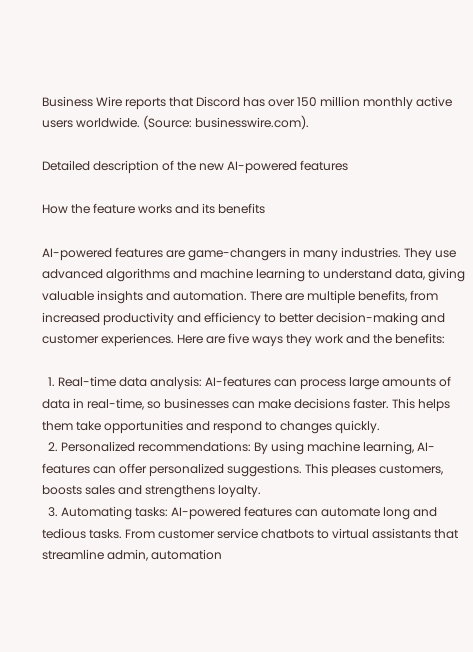Business Wire reports that Discord has over 150 million monthly active users worldwide. (Source: businesswire.com).

Detailed description of the new AI-powered features

How the feature works and its benefits

AI-powered features are game-changers in many industries. They use advanced algorithms and machine learning to understand data, giving valuable insights and automation. There are multiple benefits, from increased productivity and efficiency to better decision-making and customer experiences. Here are five ways they work and the benefits:

  1. Real-time data analysis: AI-features can process large amounts of data in real-time, so businesses can make decisions faster. This helps them take opportunities and respond to changes quickly.
  2. Personalized recommendations: By using machine learning, AI-features can offer personalized suggestions. This pleases customers, boosts sales and strengthens loyalty.
  3. Automating tasks: AI-powered features can automate long and tedious tasks. From customer service chatbots to virtual assistants that streamline admin, automation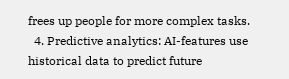frees up people for more complex tasks.
  4. Predictive analytics: AI-features use historical data to predict future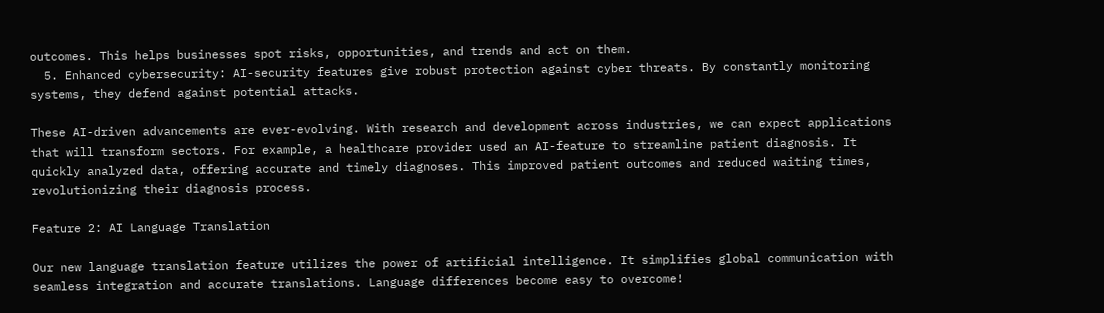outcomes. This helps businesses spot risks, opportunities, and trends and act on them.
  5. Enhanced cybersecurity: AI-security features give robust protection against cyber threats. By constantly monitoring systems, they defend against potential attacks.

These AI-driven advancements are ever-evolving. With research and development across industries, we can expect applications that will transform sectors. For example, a healthcare provider used an AI-feature to streamline patient diagnosis. It quickly analyzed data, offering accurate and timely diagnoses. This improved patient outcomes and reduced waiting times, revolutionizing their diagnosis process.

Feature 2: AI Language Translation

Our new language translation feature utilizes the power of artificial intelligence. It simplifies global communication with seamless integration and accurate translations. Language differences become easy to overcome!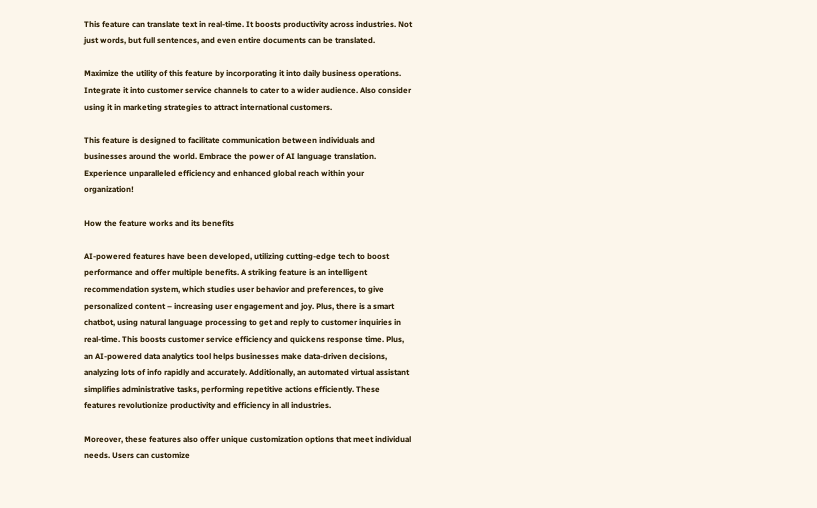This feature can translate text in real-time. It boosts productivity across industries. Not just words, but full sentences, and even entire documents can be translated.

Maximize the utility of this feature by incorporating it into daily business operations. Integrate it into customer service channels to cater to a wider audience. Also consider using it in marketing strategies to attract international customers.

This feature is designed to facilitate communication between individuals and businesses around the world. Embrace the power of AI language translation. Experience unparalleled efficiency and enhanced global reach within your organization!

How the feature works and its benefits

AI-powered features have been developed, utilizing cutting-edge tech to boost performance and offer multiple benefits. A striking feature is an intelligent recommendation system, which studies user behavior and preferences, to give personalized content – increasing user engagement and joy. Plus, there is a smart chatbot, using natural language processing to get and reply to customer inquiries in real-time. This boosts customer service efficiency and quickens response time. Plus, an AI-powered data analytics tool helps businesses make data-driven decisions, analyzing lots of info rapidly and accurately. Additionally, an automated virtual assistant simplifies administrative tasks, performing repetitive actions efficiently. These features revolutionize productivity and efficiency in all industries.

Moreover, these features also offer unique customization options that meet individual needs. Users can customize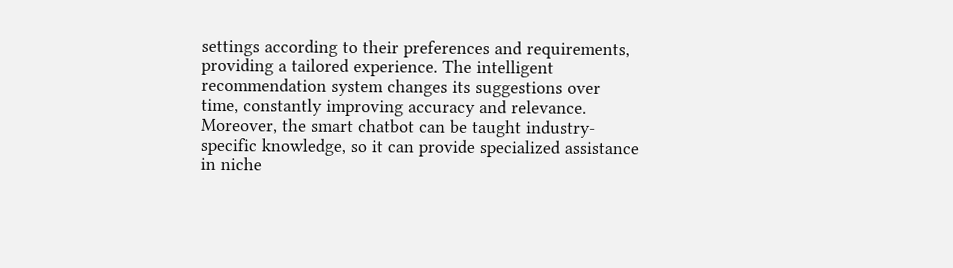settings according to their preferences and requirements, providing a tailored experience. The intelligent recommendation system changes its suggestions over time, constantly improving accuracy and relevance. Moreover, the smart chatbot can be taught industry-specific knowledge, so it can provide specialized assistance in niche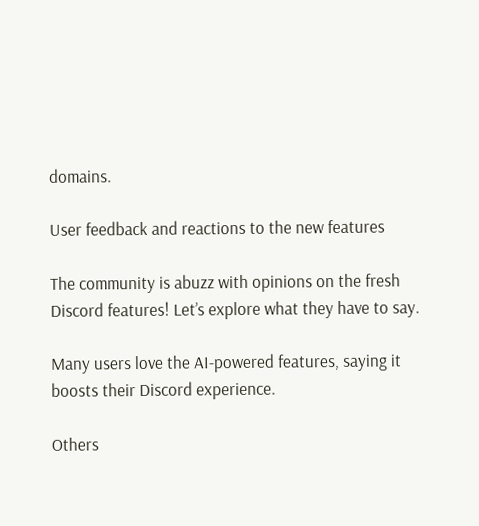domains.

User feedback and reactions to the new features

The community is abuzz with opinions on the fresh Discord features! Let’s explore what they have to say.

Many users love the AI-powered features, saying it boosts their Discord experience.

Others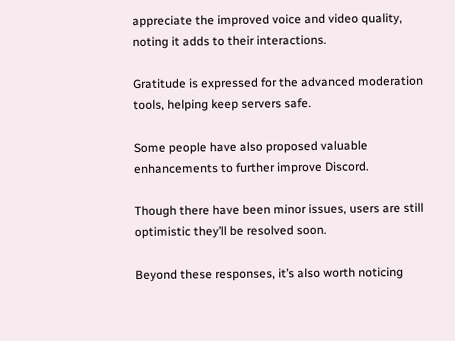appreciate the improved voice and video quality, noting it adds to their interactions.

Gratitude is expressed for the advanced moderation tools, helping keep servers safe.

Some people have also proposed valuable enhancements to further improve Discord.

Though there have been minor issues, users are still optimistic they’ll be resolved soon.

Beyond these responses, it’s also worth noticing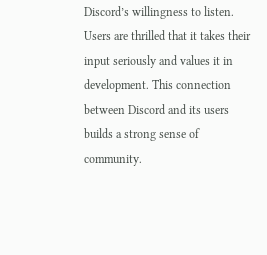Discord’s willingness to listen. Users are thrilled that it takes their input seriously and values it in development. This connection between Discord and its users builds a strong sense of community.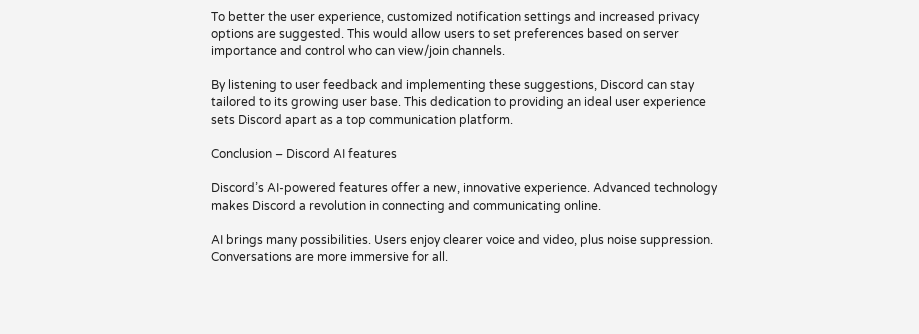To better the user experience, customized notification settings and increased privacy options are suggested. This would allow users to set preferences based on server importance and control who can view/join channels.

By listening to user feedback and implementing these suggestions, Discord can stay tailored to its growing user base. This dedication to providing an ideal user experience sets Discord apart as a top communication platform.

Conclusion – Discord AI features

Discord’s AI-powered features offer a new, innovative experience. Advanced technology makes Discord a revolution in connecting and communicating online.

AI brings many possibilities. Users enjoy clearer voice and video, plus noise suppression. Conversations are more immersive for all.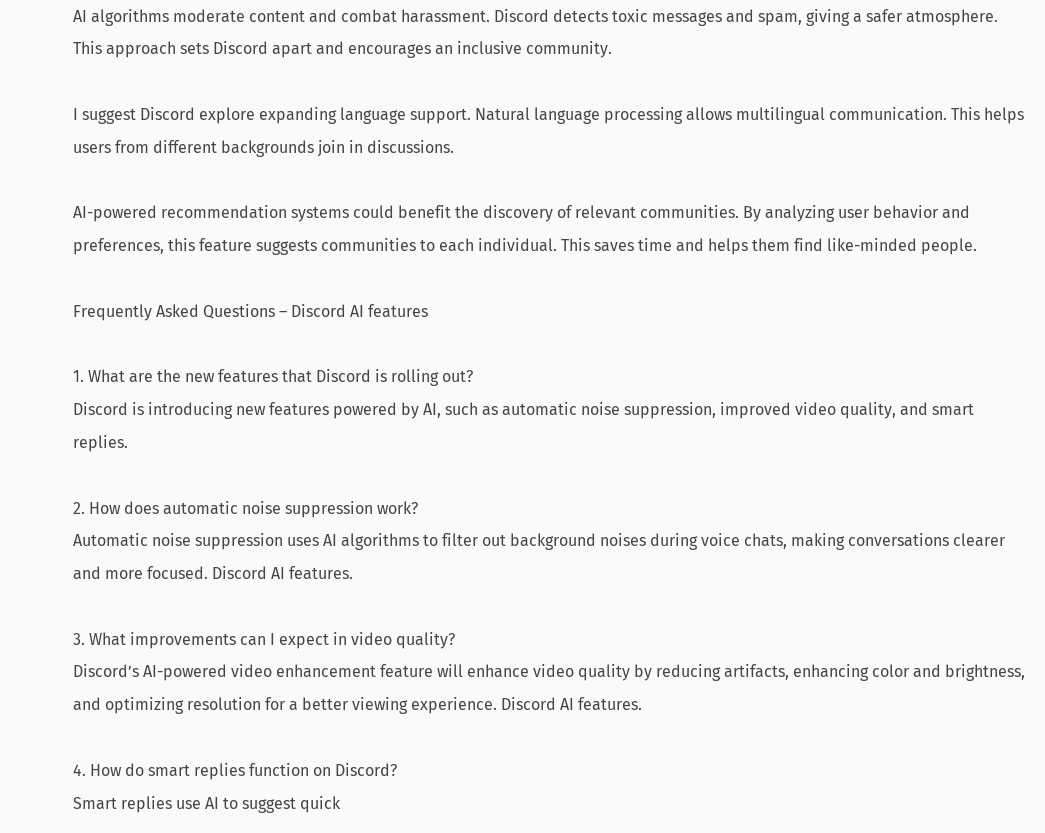AI algorithms moderate content and combat harassment. Discord detects toxic messages and spam, giving a safer atmosphere. This approach sets Discord apart and encourages an inclusive community.

I suggest Discord explore expanding language support. Natural language processing allows multilingual communication. This helps users from different backgrounds join in discussions.

AI-powered recommendation systems could benefit the discovery of relevant communities. By analyzing user behavior and preferences, this feature suggests communities to each individual. This saves time and helps them find like-minded people.

Frequently Asked Questions – Discord AI features

1. What are the new features that Discord is rolling out?
Discord is introducing new features powered by AI, such as automatic noise suppression, improved video quality, and smart replies.

2. How does automatic noise suppression work?
Automatic noise suppression uses AI algorithms to filter out background noises during voice chats, making conversations clearer and more focused. Discord AI features.

3. What improvements can I expect in video quality?
Discord’s AI-powered video enhancement feature will enhance video quality by reducing artifacts, enhancing color and brightness, and optimizing resolution for a better viewing experience. Discord AI features.

4. How do smart replies function on Discord?
Smart replies use AI to suggest quick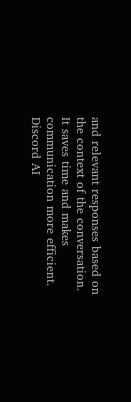and relevant responses based on the context of the conversation. It saves time and makes communication more efficient. Discord AI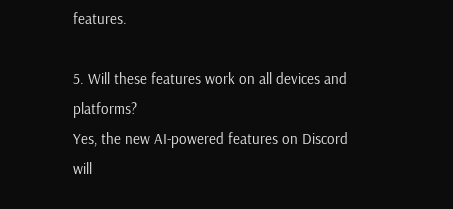features.

5. Will these features work on all devices and platforms?
Yes, the new AI-powered features on Discord will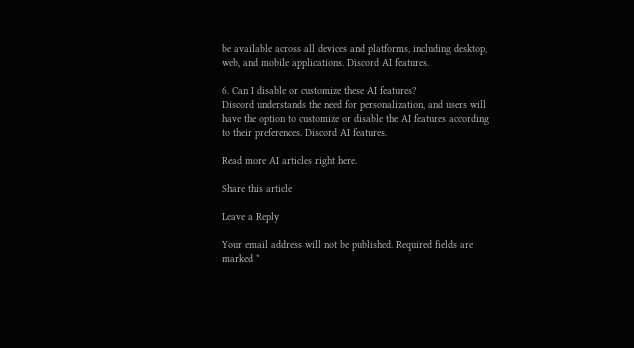be available across all devices and platforms, including desktop, web, and mobile applications. Discord AI features.

6. Can I disable or customize these AI features?
Discord understands the need for personalization, and users will have the option to customize or disable the AI features according to their preferences. Discord AI features.

Read more AI articles right here.

Share this article

Leave a Reply

Your email address will not be published. Required fields are marked *